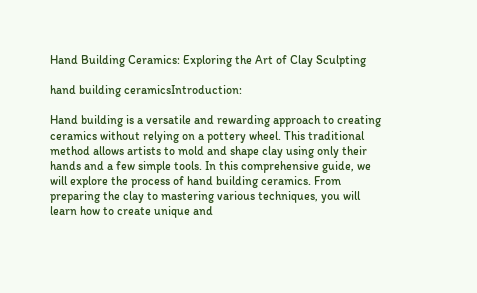Hand Building Ceramics: Exploring the Art of Clay Sculpting

hand building ceramicsIntroduction:

Hand building is a versatile and rewarding approach to creating ceramics without relying on a pottery wheel. This traditional method allows artists to mold and shape clay using only their hands and a few simple tools. In this comprehensive guide, we will explore the process of hand building ceramics. From preparing the clay to mastering various techniques, you will learn how to create unique and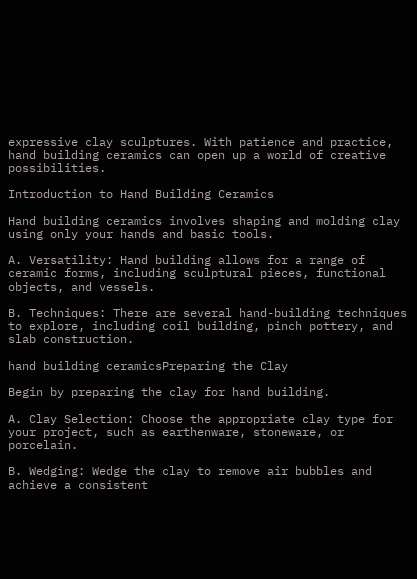expressive clay sculptures. With patience and practice, hand building ceramics can open up a world of creative possibilities.

Introduction to Hand Building Ceramics

Hand building ceramics involves shaping and molding clay using only your hands and basic tools.

A. Versatility: Hand building allows for a range of ceramic forms, including sculptural pieces, functional objects, and vessels.

B. Techniques: There are several hand-building techniques to explore, including coil building, pinch pottery, and slab construction.

hand building ceramicsPreparing the Clay

Begin by preparing the clay for hand building.

A. Clay Selection: Choose the appropriate clay type for your project, such as earthenware, stoneware, or porcelain.

B. Wedging: Wedge the clay to remove air bubbles and achieve a consistent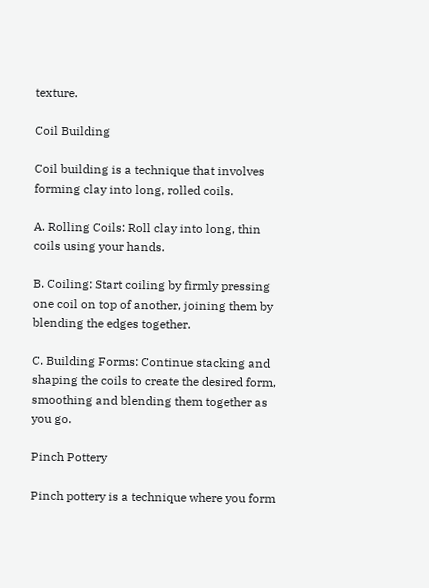texture.

Coil Building

Coil building is a technique that involves forming clay into long, rolled coils.

A. Rolling Coils: Roll clay into long, thin coils using your hands.

B. Coiling: Start coiling by firmly pressing one coil on top of another, joining them by blending the edges together.

C. Building Forms: Continue stacking and shaping the coils to create the desired form, smoothing and blending them together as you go.

Pinch Pottery

Pinch pottery is a technique where you form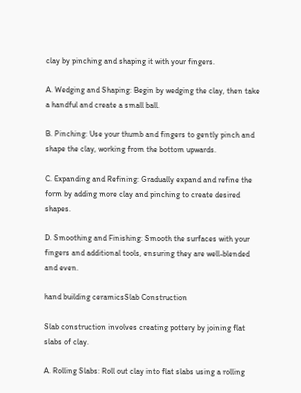clay by pinching and shaping it with your fingers.

A. Wedging and Shaping: Begin by wedging the clay, then take a handful and create a small ball.

B. Pinching: Use your thumb and fingers to gently pinch and shape the clay, working from the bottom upwards.

C. Expanding and Refining: Gradually expand and refine the form by adding more clay and pinching to create desired shapes.

D. Smoothing and Finishing: Smooth the surfaces with your fingers and additional tools, ensuring they are well-blended and even.

hand building ceramicsSlab Construction

Slab construction involves creating pottery by joining flat slabs of clay.

A. Rolling Slabs: Roll out clay into flat slabs using a rolling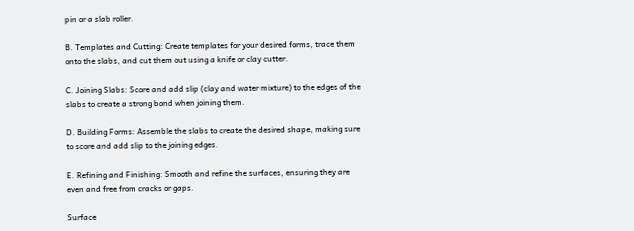pin or a slab roller.

B. Templates and Cutting: Create templates for your desired forms, trace them onto the slabs, and cut them out using a knife or clay cutter.

C. Joining Slabs: Score and add slip (clay and water mixture) to the edges of the slabs to create a strong bond when joining them.

D. Building Forms: Assemble the slabs to create the desired shape, making sure to score and add slip to the joining edges.

E. Refining and Finishing: Smooth and refine the surfaces, ensuring they are even and free from cracks or gaps.

Surface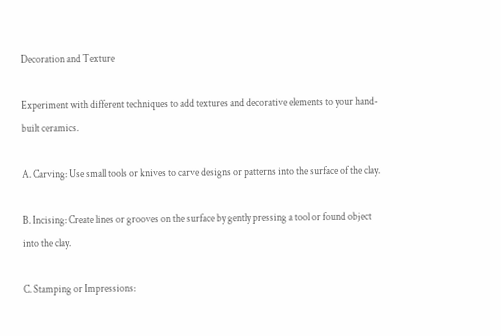Decoration and Texture

Experiment with different techniques to add textures and decorative elements to your hand-built ceramics.

A. Carving: Use small tools or knives to carve designs or patterns into the surface of the clay.

B. Incising: Create lines or grooves on the surface by gently pressing a tool or found object into the clay.

C. Stamping or Impressions: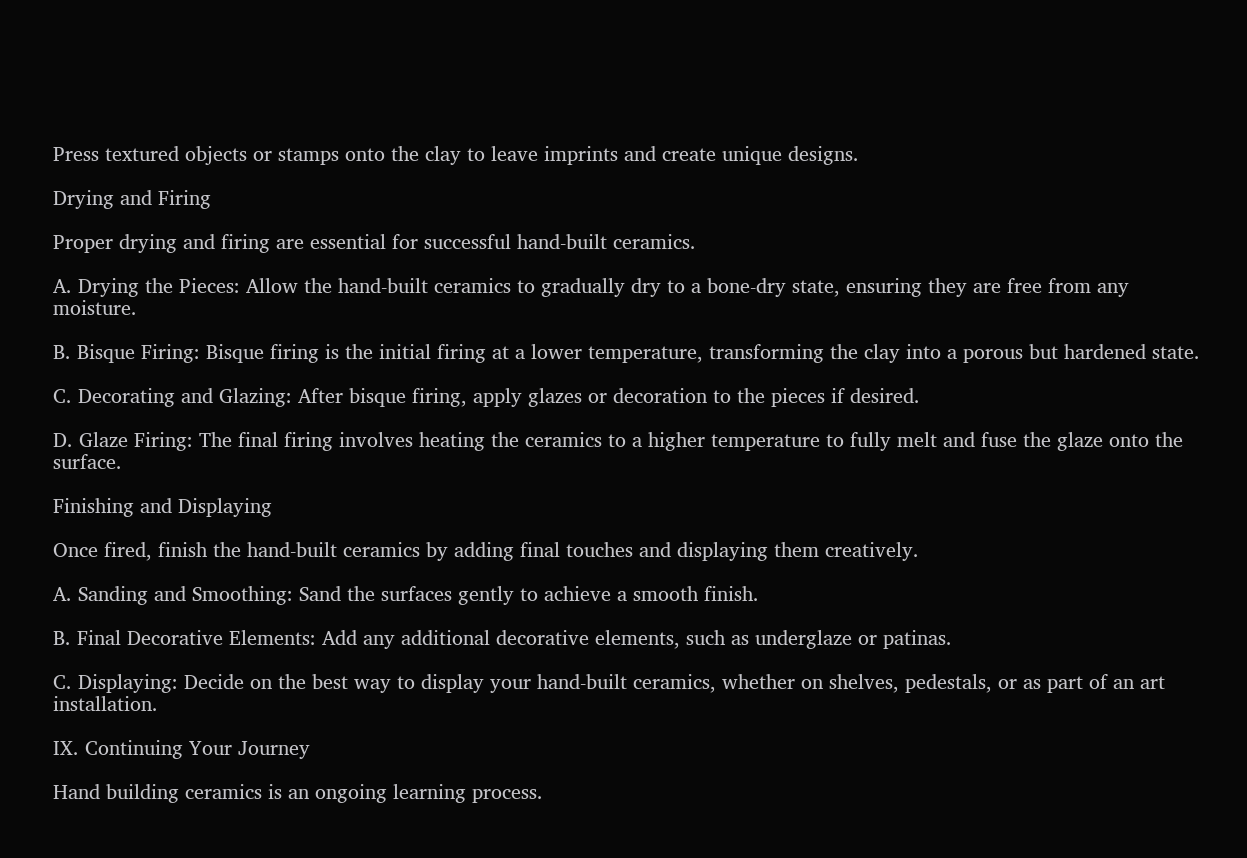Press textured objects or stamps onto the clay to leave imprints and create unique designs.

Drying and Firing

Proper drying and firing are essential for successful hand-built ceramics.

A. Drying the Pieces: Allow the hand-built ceramics to gradually dry to a bone-dry state, ensuring they are free from any moisture.

B. Bisque Firing: Bisque firing is the initial firing at a lower temperature, transforming the clay into a porous but hardened state.

C. Decorating and Glazing: After bisque firing, apply glazes or decoration to the pieces if desired.

D. Glaze Firing: The final firing involves heating the ceramics to a higher temperature to fully melt and fuse the glaze onto the surface.

Finishing and Displaying

Once fired, finish the hand-built ceramics by adding final touches and displaying them creatively.

A. Sanding and Smoothing: Sand the surfaces gently to achieve a smooth finish.

B. Final Decorative Elements: Add any additional decorative elements, such as underglaze or patinas.

C. Displaying: Decide on the best way to display your hand-built ceramics, whether on shelves, pedestals, or as part of an art installation.

IX. Continuing Your Journey

Hand building ceramics is an ongoing learning process.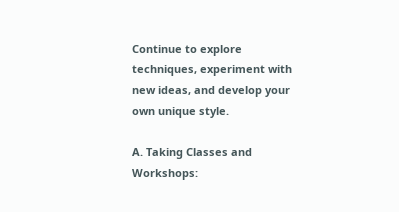Continue to explore techniques, experiment with new ideas, and develop your own unique style.

A. Taking Classes and Workshops: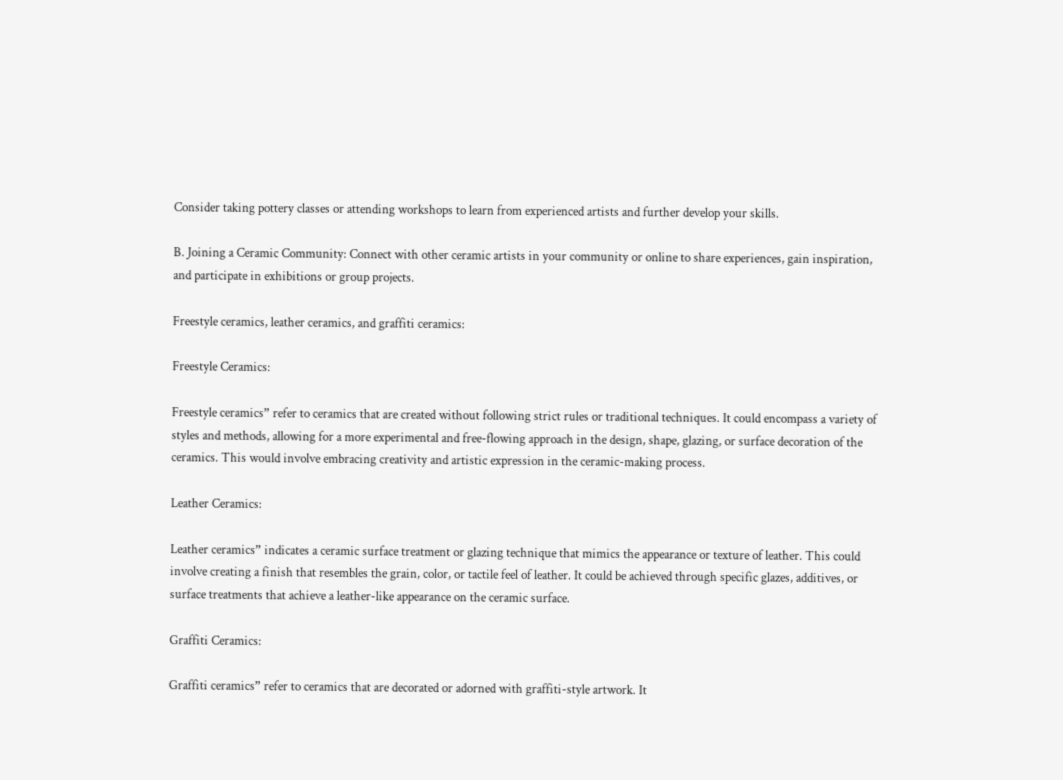Consider taking pottery classes or attending workshops to learn from experienced artists and further develop your skills.

B. Joining a Ceramic Community: Connect with other ceramic artists in your community or online to share experiences, gain inspiration, and participate in exhibitions or group projects.

Freestyle ceramics, leather ceramics, and graffiti ceramics:

Freestyle Ceramics:

Freestyle ceramics” refer to ceramics that are created without following strict rules or traditional techniques. It could encompass a variety of styles and methods, allowing for a more experimental and free-flowing approach in the design, shape, glazing, or surface decoration of the ceramics. This would involve embracing creativity and artistic expression in the ceramic-making process.

Leather Ceramics:

Leather ceramics” indicates a ceramic surface treatment or glazing technique that mimics the appearance or texture of leather. This could involve creating a finish that resembles the grain, color, or tactile feel of leather. It could be achieved through specific glazes, additives, or surface treatments that achieve a leather-like appearance on the ceramic surface.

Graffiti Ceramics:

Graffiti ceramics” refer to ceramics that are decorated or adorned with graffiti-style artwork. It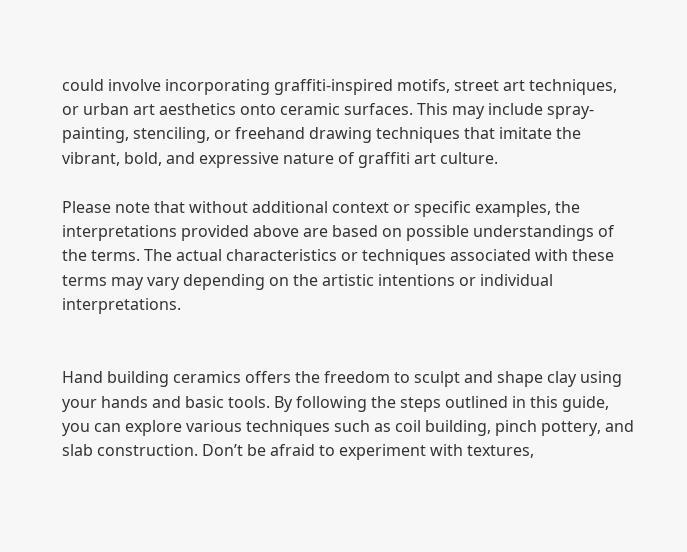could involve incorporating graffiti-inspired motifs, street art techniques, or urban art aesthetics onto ceramic surfaces. This may include spray-painting, stenciling, or freehand drawing techniques that imitate the vibrant, bold, and expressive nature of graffiti art culture.

Please note that without additional context or specific examples, the interpretations provided above are based on possible understandings of the terms. The actual characteristics or techniques associated with these terms may vary depending on the artistic intentions or individual interpretations.


Hand building ceramics offers the freedom to sculpt and shape clay using your hands and basic tools. By following the steps outlined in this guide, you can explore various techniques such as coil building, pinch pottery, and slab construction. Don’t be afraid to experiment with textures,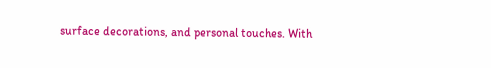surface decorations, and personal touches. With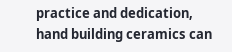practice and dedication, hand building ceramics can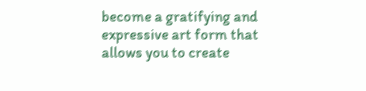become a gratifying and expressive art form that allows you to create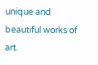unique and beautiful works of art.